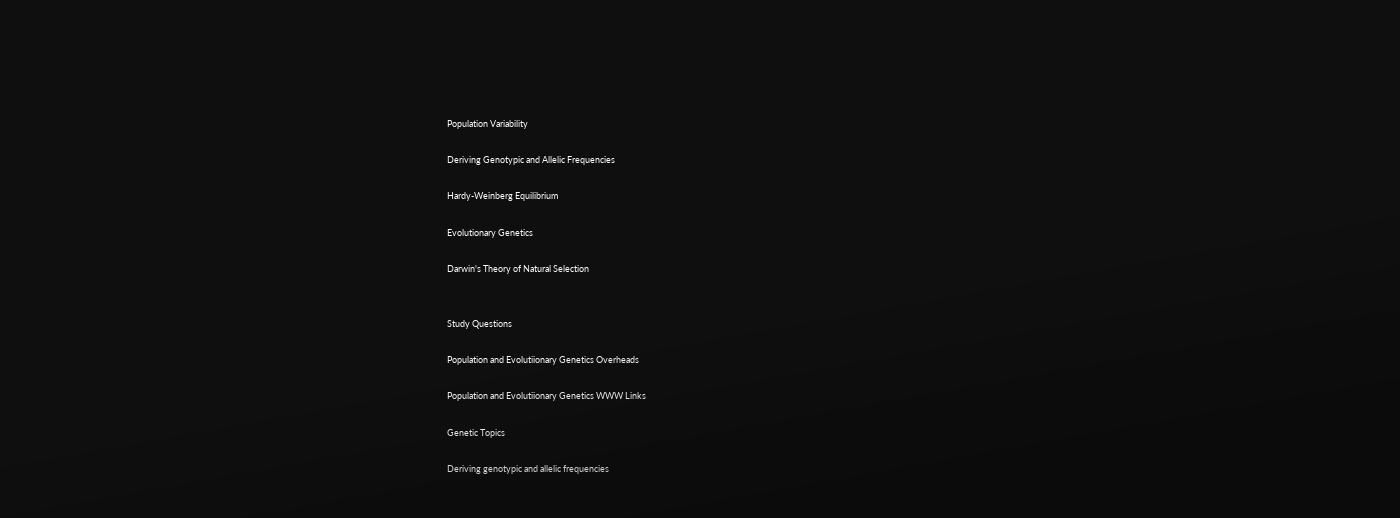Population Variability

Deriving Genotypic and Allelic Frequencies

Hardy-Weinberg Equilibrium

Evolutionary Genetics

Darwin's Theory of Natural Selection


Study Questions

Population and Evolutiionary Genetics Overheads

Population and Evolutiionary Genetics WWW Links

Genetic Topics

Deriving genotypic and allelic frequencies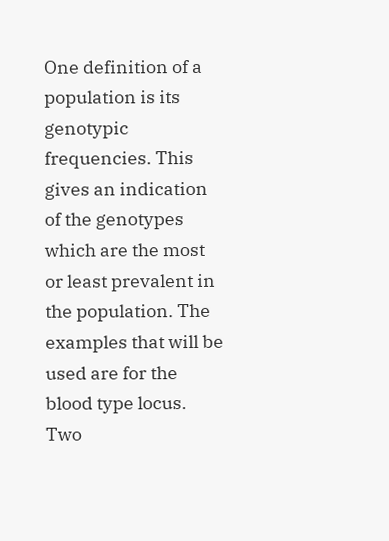One definition of a population is its genotypic frequencies. This gives an indication of the genotypes which are the most or least prevalent in the population. The examples that will be used are for the blood type locus. Two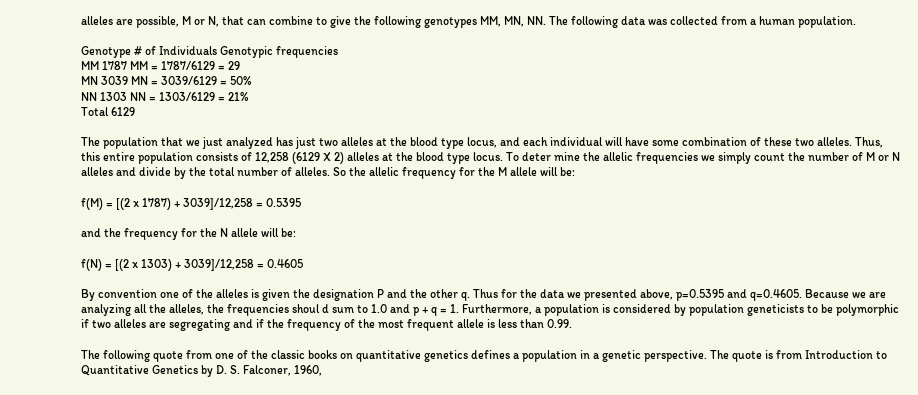alleles are possible, M or N, that can combine to give the following genotypes MM, MN, NN. The following data was collected from a human population.

Genotype # of Individuals Genotypic frequencies
MM 1787 MM = 1787/6129 = 29
MN 3039 MN = 3039/6129 = 50%
NN 1303 NN = 1303/6129 = 21%
Total 6129

The population that we just analyzed has just two alleles at the blood type locus, and each individual will have some combination of these two alleles. Thus, this entire population consists of 12,258 (6129 X 2) alleles at the blood type locus. To deter mine the allelic frequencies we simply count the number of M or N alleles and divide by the total number of alleles. So the allelic frequency for the M allele will be:

f(M) = [(2 x 1787) + 3039]/12,258 = 0.5395

and the frequency for the N allele will be:

f(N) = [(2 x 1303) + 3039]/12,258 = 0.4605

By convention one of the alleles is given the designation P and the other q. Thus for the data we presented above, p=0.5395 and q=0.4605. Because we are analyzing all the alleles, the frequencies shoul d sum to 1.0 and p + q = 1. Furthermore, a population is considered by population geneticists to be polymorphic if two alleles are segregating and if the frequency of the most frequent allele is less than 0.99.

The following quote from one of the classic books on quantitative genetics defines a population in a genetic perspective. The quote is from Introduction to Quantitative Genetics by D. S. Falconer, 1960,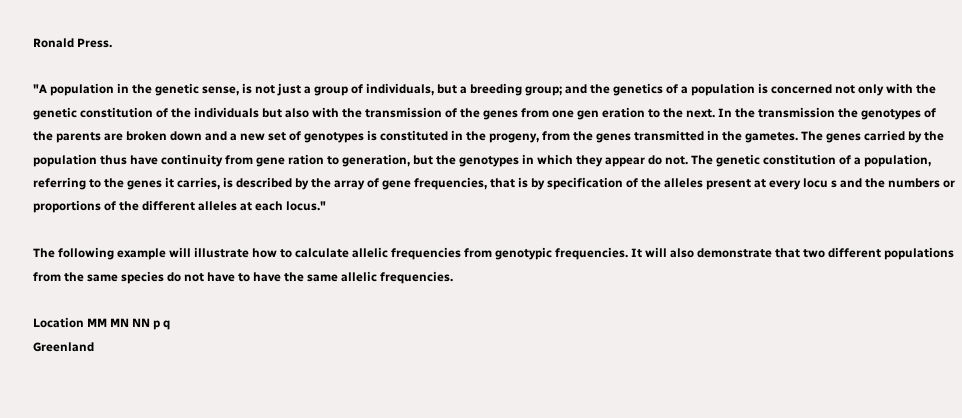Ronald Press.

"A population in the genetic sense, is not just a group of individuals, but a breeding group; and the genetics of a population is concerned not only with the genetic constitution of the individuals but also with the transmission of the genes from one gen eration to the next. In the transmission the genotypes of the parents are broken down and a new set of genotypes is constituted in the progeny, from the genes transmitted in the gametes. The genes carried by the population thus have continuity from gene ration to generation, but the genotypes in which they appear do not. The genetic constitution of a population, referring to the genes it carries, is described by the array of gene frequencies, that is by specification of the alleles present at every locu s and the numbers or proportions of the different alleles at each locus."

The following example will illustrate how to calculate allelic frequencies from genotypic frequencies. It will also demonstrate that two different populations from the same species do not have to have the same allelic frequencies.

Location MM MN NN p q
Greenland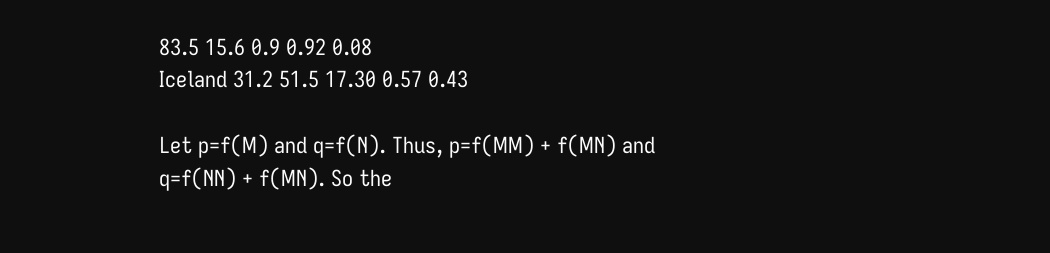83.5 15.6 0.9 0.92 0.08
Iceland 31.2 51.5 17.30 0.57 0.43

Let p=f(M) and q=f(N). Thus, p=f(MM) + f(MN) and q=f(NN) + f(MN). So the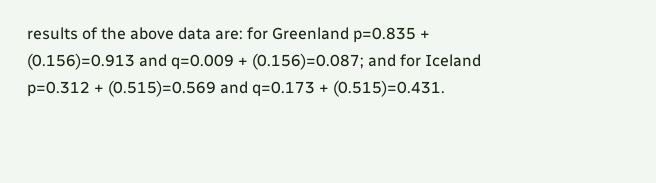results of the above data are: for Greenland p=0.835 + (0.156)=0.913 and q=0.009 + (0.156)=0.087; and for Iceland p=0.312 + (0.515)=0.569 and q=0.173 + (0.515)=0.431.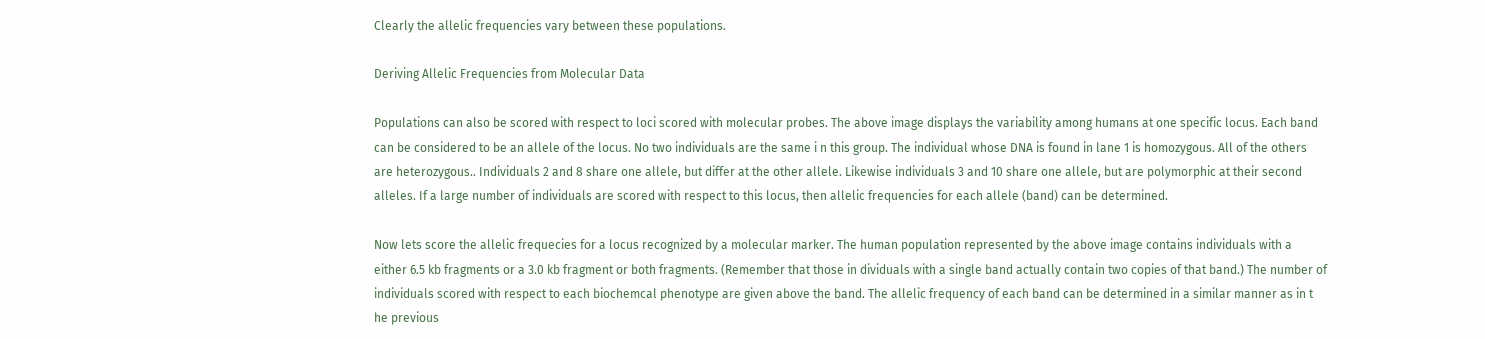Clearly the allelic frequencies vary between these populations.

Deriving Allelic Frequencies from Molecular Data

Populations can also be scored with respect to loci scored with molecular probes. The above image displays the variability among humans at one specific locus. Each band can be considered to be an allele of the locus. No two individuals are the same i n this group. The individual whose DNA is found in lane 1 is homozygous. All of the others are heterozygous.. Individuals 2 and 8 share one allele, but differ at the other allele. Likewise individuals 3 and 10 share one allele, but are polymorphic at their second alleles. If a large number of individuals are scored with respect to this locus, then allelic frequencies for each allele (band) can be determined.

Now lets score the allelic frequecies for a locus recognized by a molecular marker. The human population represented by the above image contains individuals with a either 6.5 kb fragments or a 3.0 kb fragment or both fragments. (Remember that those in dividuals with a single band actually contain two copies of that band.) The number of individuals scored with respect to each biochemcal phenotype are given above the band. The allelic frequency of each band can be determined in a similar manner as in t he previous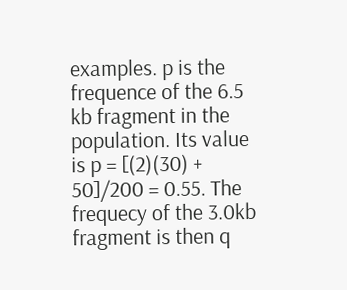examples. p is the frequence of the 6.5 kb fragment in the population. Its value is p = [(2)(30) + 50]/200 = 0.55. The frequecy of the 3.0kb fragment is then q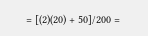= [(2)(20) + 50]/200 =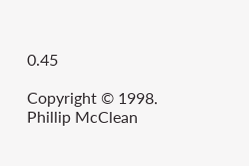0.45

Copyright © 1998. Phillip McClean